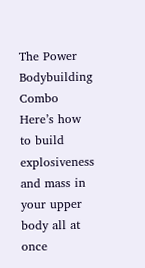The Power Bodybuilding Combo
Here’s how to build explosiveness and mass in your upper body all at once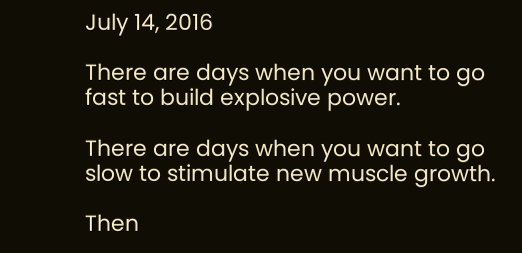July 14, 2016

There are days when you want to go fast to build explosive power.

There are days when you want to go slow to stimulate new muscle growth.

Then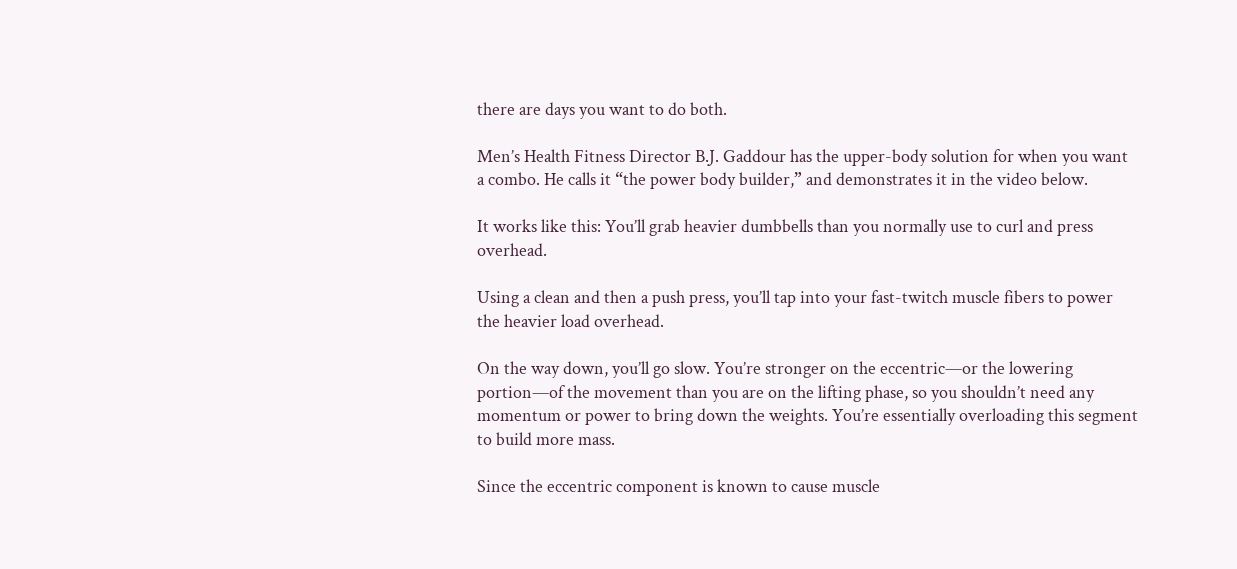there are days you want to do both.

Men’s Health Fitness Director B.J. Gaddour has the upper-body solution for when you want a combo. He calls it “the power body builder,” and demonstrates it in the video below.

It works like this: You’ll grab heavier dumbbells than you normally use to curl and press overhead.

Using a clean and then a push press, you’ll tap into your fast-twitch muscle fibers to power the heavier load overhead.

On the way down, you’ll go slow. You’re stronger on the eccentric—or the lowering portion—of the movement than you are on the lifting phase, so you shouldn’t need any momentum or power to bring down the weights. You’re essentially overloading this segment to build more mass.

Since the eccentric component is known to cause muscle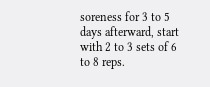soreness for 3 to 5 days afterward, start with 2 to 3 sets of 6 to 8 reps.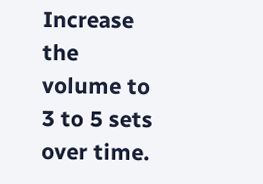Increase the volume to 3 to 5 sets over time.